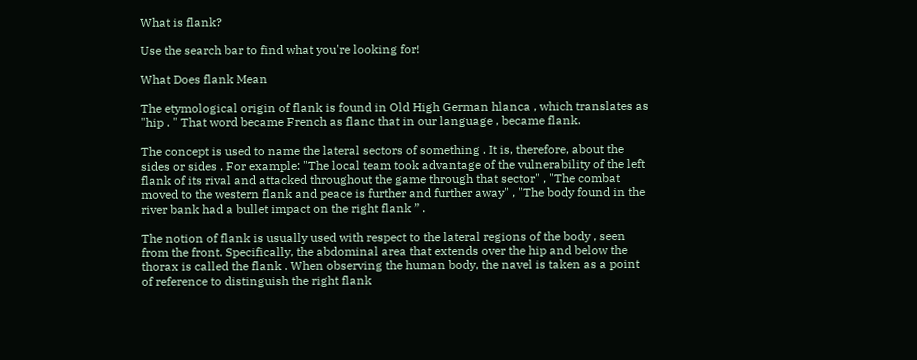What is flank?

Use the search bar to find what you're looking for!

What Does flank Mean

The etymological origin of flank is found in Old High German hlanca , which translates as "hip . " That word became French as flanc that in our language , became flank.

The concept is used to name the lateral sectors of something . It is, therefore, about the sides or sides . For example: "The local team took advantage of the vulnerability of the left flank of its rival and attacked throughout the game through that sector" , "The combat moved to the western flank and peace is further and further away" , "The body found in the river bank had a bullet impact on the right flank ” .

The notion of flank is usually used with respect to the lateral regions of the body , seen from the front. Specifically, the abdominal area that extends over the hip and below the thorax is called the flank . When observing the human body, the navel is taken as a point of reference to distinguish the right flank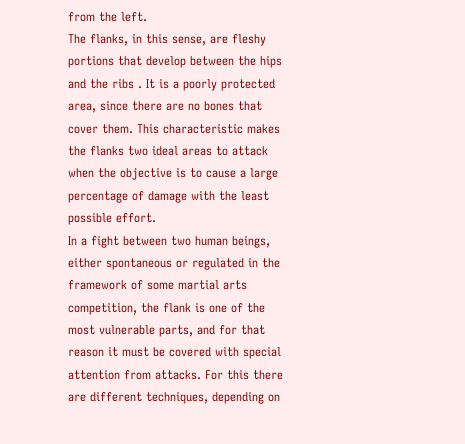from the left.
The flanks, in this sense, are fleshy portions that develop between the hips and the ribs . It is a poorly protected area, since there are no bones that cover them. This characteristic makes the flanks two ideal areas to attack when the objective is to cause a large percentage of damage with the least possible effort.
In a fight between two human beings, either spontaneous or regulated in the framework of some martial arts competition, the flank is one of the most vulnerable parts, and for that reason it must be covered with special attention from attacks. For this there are different techniques, depending on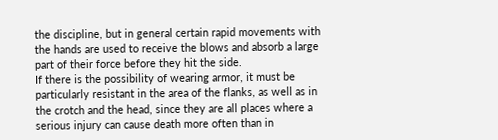the discipline, but in general certain rapid movements with the hands are used to receive the blows and absorb a large part of their force before they hit the side.
If there is the possibility of wearing armor, it must be particularly resistant in the area of the flanks, as well as in the crotch and the head, since they are all places where a serious injury can cause death more often than in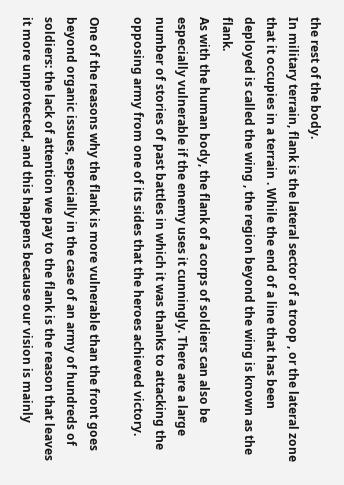the rest of the body.
In military terrain, flank is the lateral sector of a troop , or the lateral zone that it occupies in a terrain . While the end of a line that has been deployed is called the wing , the region beyond the wing is known as the flank.
As with the human body, the flank of a corps of soldiers can also be especially vulnerable if the enemy uses it cunningly. There are a large number of stories of past battles in which it was thanks to attacking the opposing army from one of its sides that the heroes achieved victory.

One of the reasons why the flank is more vulnerable than the front goes beyond organic issues, especially in the case of an army of hundreds of soldiers: the lack of attention we pay to the flank is the reason that leaves it more unprotected, and this happens because our vision is mainly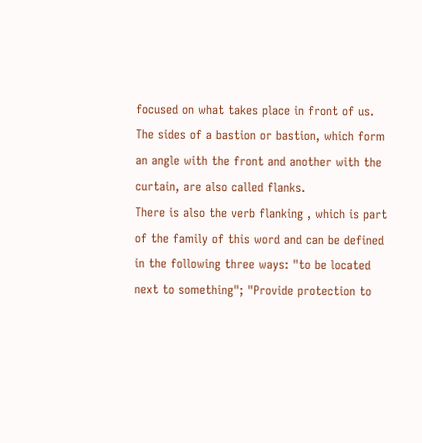focused on what takes place in front of us.
The sides of a bastion or bastion, which form an angle with the front and another with the curtain, are also called flanks.
There is also the verb flanking , which is part of the family of this word and can be defined in the following three ways: "to be located next to something"; "Provide protection to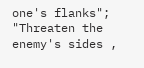one's flanks"; "Threaten the enemy's sides ,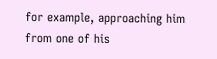for example, approaching him from one of his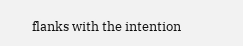flanks with the intention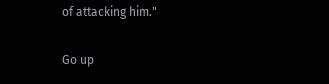of attacking him."

Go up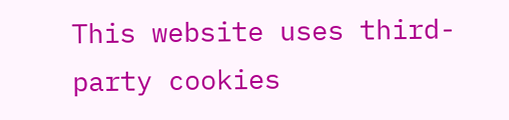This website uses third-party cookies